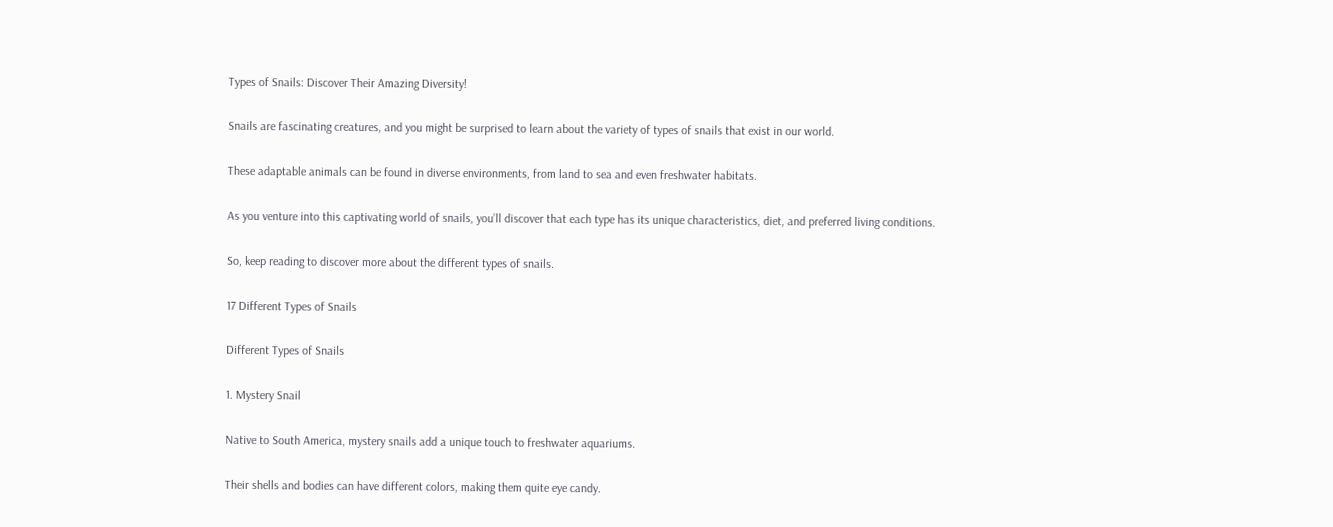Types of Snails: Discover Their Amazing Diversity!

Snails are fascinating creatures, and you might be surprised to learn about the variety of types of snails that exist in our world.

These adaptable animals can be found in diverse environments, from land to sea and even freshwater habitats.

As you venture into this captivating world of snails, you’ll discover that each type has its unique characteristics, diet, and preferred living conditions.

So, keep reading to discover more about the different types of snails.

17 Different Types of Snails

Different Types of Snails

1. Mystery Snail

Native to South America, mystery snails add a unique touch to freshwater aquariums.

Their shells and bodies can have different colors, making them quite eye candy.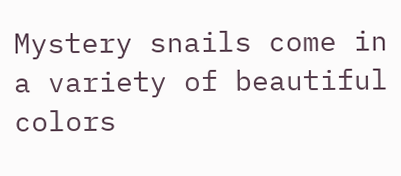Mystery snails come in a variety of beautiful colors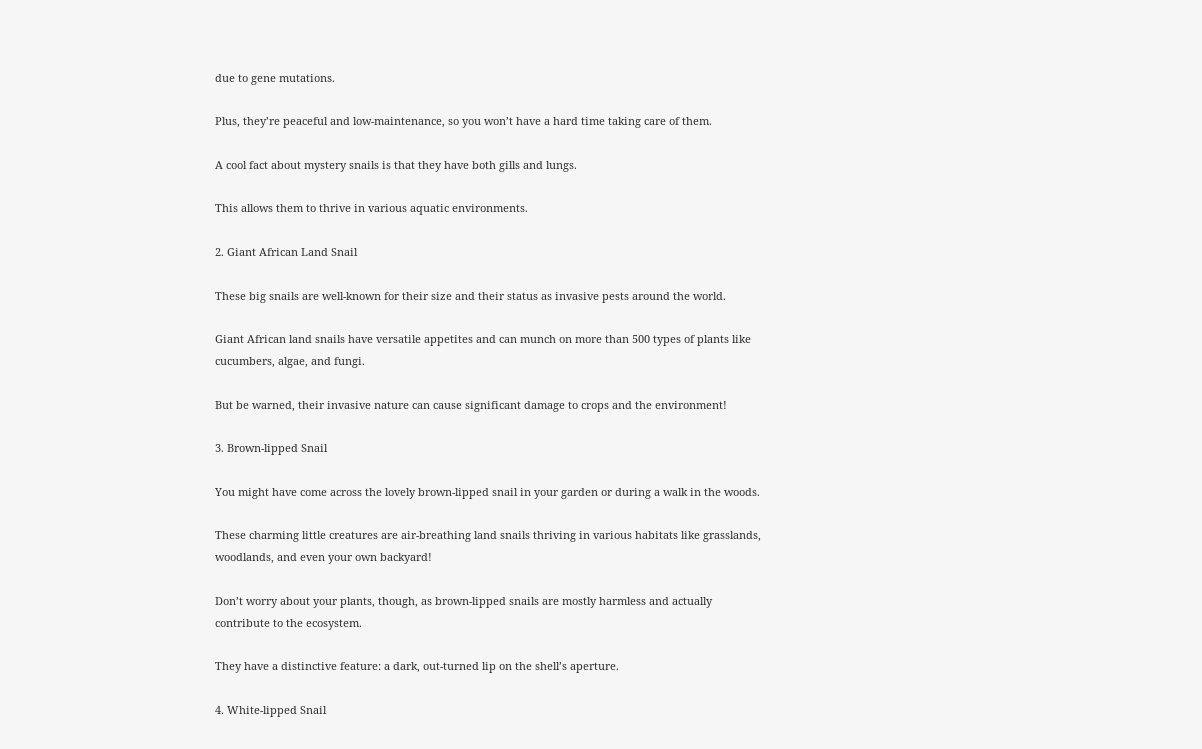due to gene mutations.

Plus, they’re peaceful and low-maintenance, so you won’t have a hard time taking care of them.

A cool fact about mystery snails is that they have both gills and lungs.

This allows them to thrive in various aquatic environments.

2. Giant African Land Snail

These big snails are well-known for their size and their status as invasive pests around the world.

Giant African land snails have versatile appetites and can munch on more than 500 types of plants like cucumbers, algae, and fungi.

But be warned, their invasive nature can cause significant damage to crops and the environment!

3. Brown-lipped Snail

You might have come across the lovely brown-lipped snail in your garden or during a walk in the woods.

These charming little creatures are air-breathing land snails thriving in various habitats like grasslands, woodlands, and even your own backyard!

Don’t worry about your plants, though, as brown-lipped snails are mostly harmless and actually contribute to the ecosystem.

They have a distinctive feature: a dark, out-turned lip on the shell’s aperture.

4. White-lipped Snail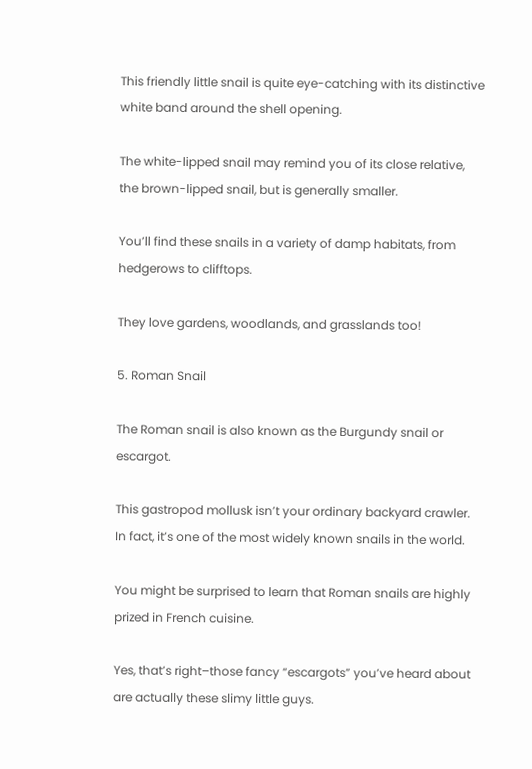This friendly little snail is quite eye-catching with its distinctive white band around the shell opening.

The white-lipped snail may remind you of its close relative, the brown-lipped snail, but is generally smaller.

You’ll find these snails in a variety of damp habitats, from hedgerows to clifftops.

They love gardens, woodlands, and grasslands too!

5. Roman Snail

The Roman snail is also known as the Burgundy snail or escargot.

This gastropod mollusk isn’t your ordinary backyard crawler. In fact, it’s one of the most widely known snails in the world.

You might be surprised to learn that Roman snails are highly prized in French cuisine.

Yes, that’s right–those fancy “escargots” you’ve heard about are actually these slimy little guys.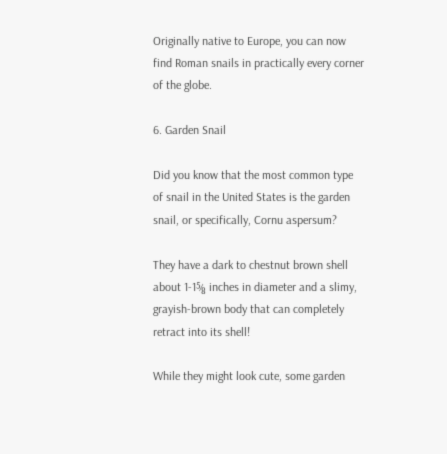Originally native to Europe, you can now find Roman snails in practically every corner of the globe.

6. Garden Snail

Did you know that the most common type of snail in the United States is the garden snail, or specifically, Cornu aspersum?

They have a dark to chestnut brown shell about 1-1⅝ inches in diameter and a slimy, grayish-brown body that can completely retract into its shell!

While they might look cute, some garden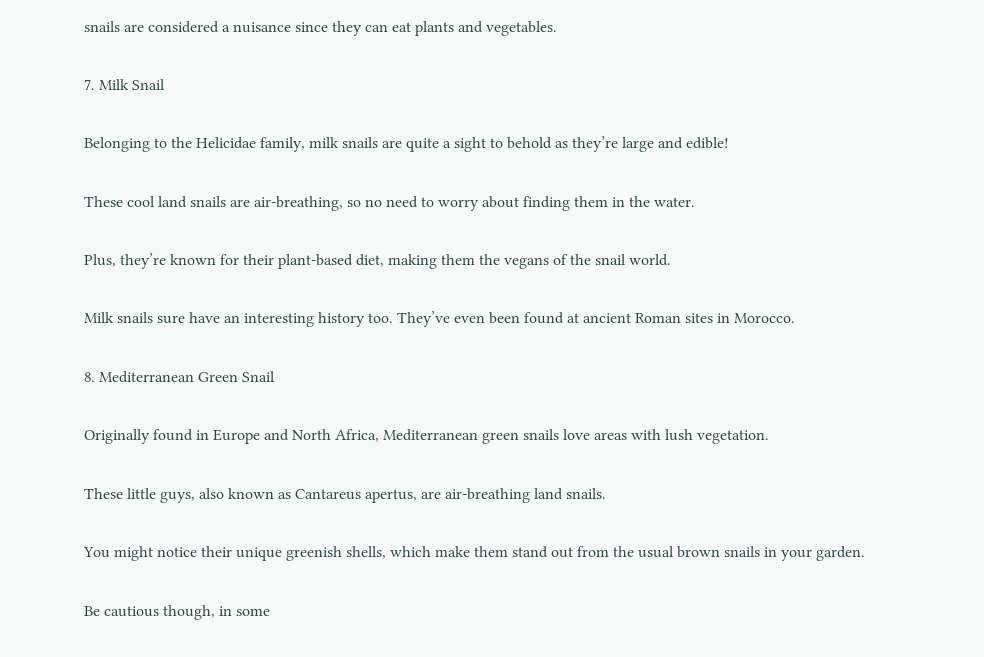snails are considered a nuisance since they can eat plants and vegetables.

7. Milk Snail

Belonging to the Helicidae family, milk snails are quite a sight to behold as they’re large and edible!

These cool land snails are air-breathing, so no need to worry about finding them in the water.

Plus, they’re known for their plant-based diet, making them the vegans of the snail world.

Milk snails sure have an interesting history too. They’ve even been found at ancient Roman sites in Morocco.

8. Mediterranean Green Snail

Originally found in Europe and North Africa, Mediterranean green snails love areas with lush vegetation.

These little guys, also known as Cantareus apertus, are air-breathing land snails.

You might notice their unique greenish shells, which make them stand out from the usual brown snails in your garden.

Be cautious though, in some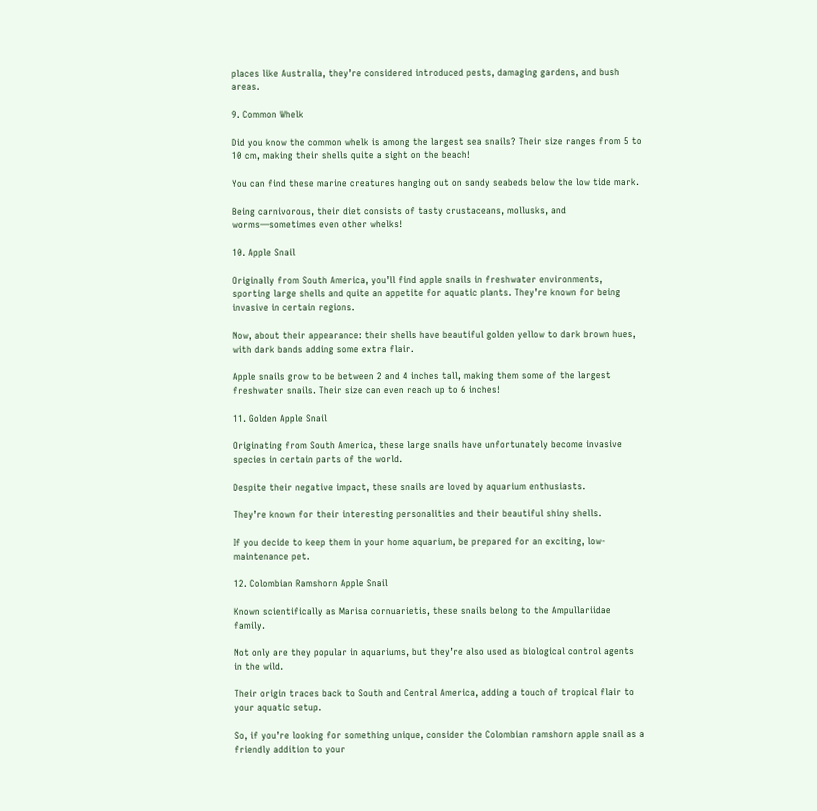places like Australia, they’re considered introduced pests, damaging gardens, and bush areas.

9. Common Whelk

Did you know the common whelk is among the largest sea snails? Their size ranges from 5 to 10 cm, making their shells quite a sight on the beach!

You can find these marine creatures hanging out on sandy seabeds below the low tide mark.

Being carnivorous, their diet consists of tasty crustaceans, mollusks, and worms—sometimes even other whelks!

10. Apple Snail

Originally from South America, you’ll find apple snails in freshwater environments, sporting large shells and quite an appetite for aquatic plants. They’re known for being invasive in certain regions.

Now, about their appearance: their shells have beautiful golden yellow to dark brown hues, with dark bands adding some extra flair.

Apple snails grow to be between 2 and 4 inches tall, making them some of the largest freshwater snails. Their size can even reach up to 6 inches!

11. Golden Apple Snail

Originating from South America, these large snails have unfortunately become invasive species in certain parts of the world.

Despite their negative impact, these snails are loved by aquarium enthusiasts.

They’re known for their interesting personalities and their beautiful shiny shells.

If you decide to keep them in your home aquarium, be prepared for an exciting, low-maintenance pet.

12. Colombian Ramshorn Apple Snail

Known scientifically as Marisa cornuarietis, these snails belong to the Ampullariidae family.

Not only are they popular in aquariums, but they’re also used as biological control agents in the wild.

Their origin traces back to South and Central America, adding a touch of tropical flair to your aquatic setup.

So, if you’re looking for something unique, consider the Colombian ramshorn apple snail as a friendly addition to your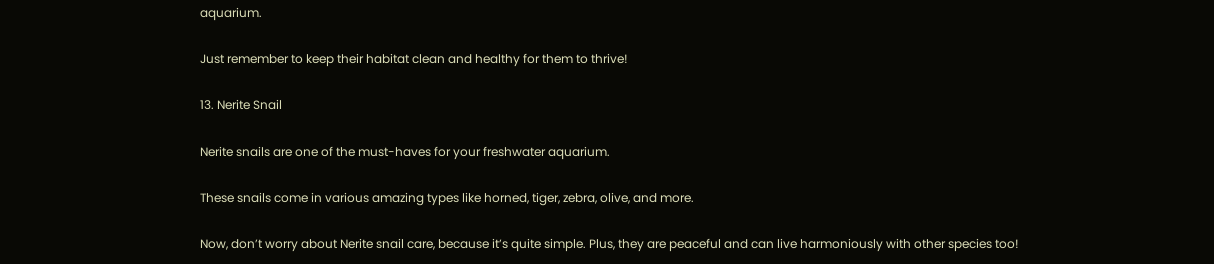aquarium.

Just remember to keep their habitat clean and healthy for them to thrive!

13. Nerite Snail

Nerite snails are one of the must-haves for your freshwater aquarium.

These snails come in various amazing types like horned, tiger, zebra, olive, and more.

Now, don’t worry about Nerite snail care, because it’s quite simple. Plus, they are peaceful and can live harmoniously with other species too!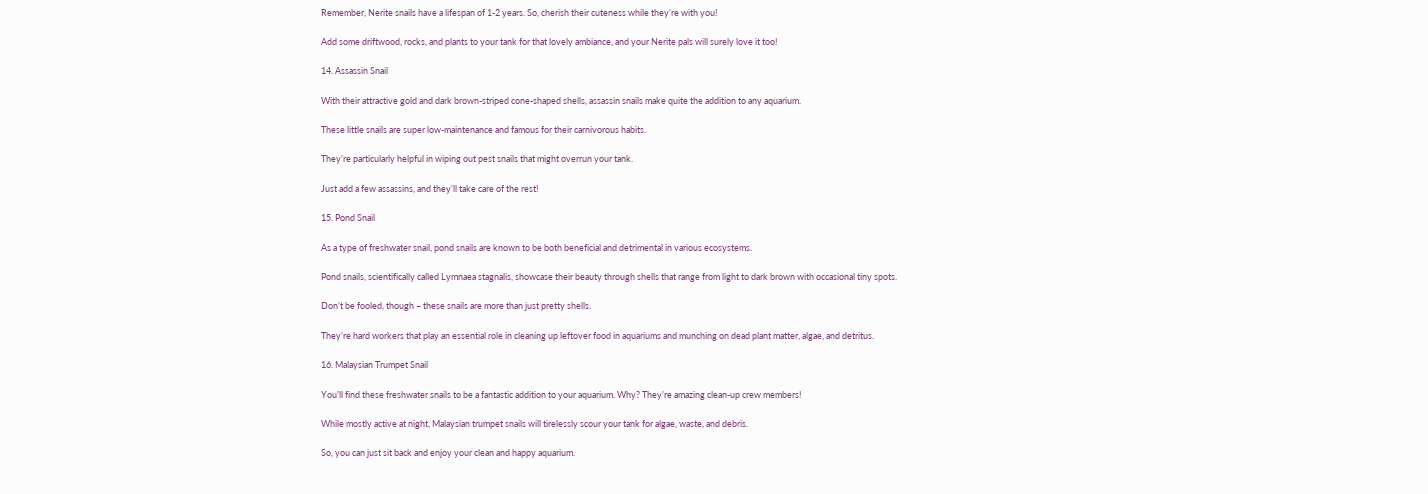Remember, Nerite snails have a lifespan of 1-2 years. So, cherish their cuteness while they’re with you!

Add some driftwood, rocks, and plants to your tank for that lovely ambiance, and your Nerite pals will surely love it too!

14. Assassin Snail

With their attractive gold and dark brown-striped cone-shaped shells, assassin snails make quite the addition to any aquarium.

These little snails are super low-maintenance and famous for their carnivorous habits.

They’re particularly helpful in wiping out pest snails that might overrun your tank.

Just add a few assassins, and they’ll take care of the rest!

15. Pond Snail

As a type of freshwater snail, pond snails are known to be both beneficial and detrimental in various ecosystems.

Pond snails, scientifically called Lymnaea stagnalis, showcase their beauty through shells that range from light to dark brown with occasional tiny spots.

Don’t be fooled, though – these snails are more than just pretty shells.

They’re hard workers that play an essential role in cleaning up leftover food in aquariums and munching on dead plant matter, algae, and detritus.

16. Malaysian Trumpet Snail

You’ll find these freshwater snails to be a fantastic addition to your aquarium. Why? They’re amazing clean-up crew members!

While mostly active at night, Malaysian trumpet snails will tirelessly scour your tank for algae, waste, and debris.

So, you can just sit back and enjoy your clean and happy aquarium.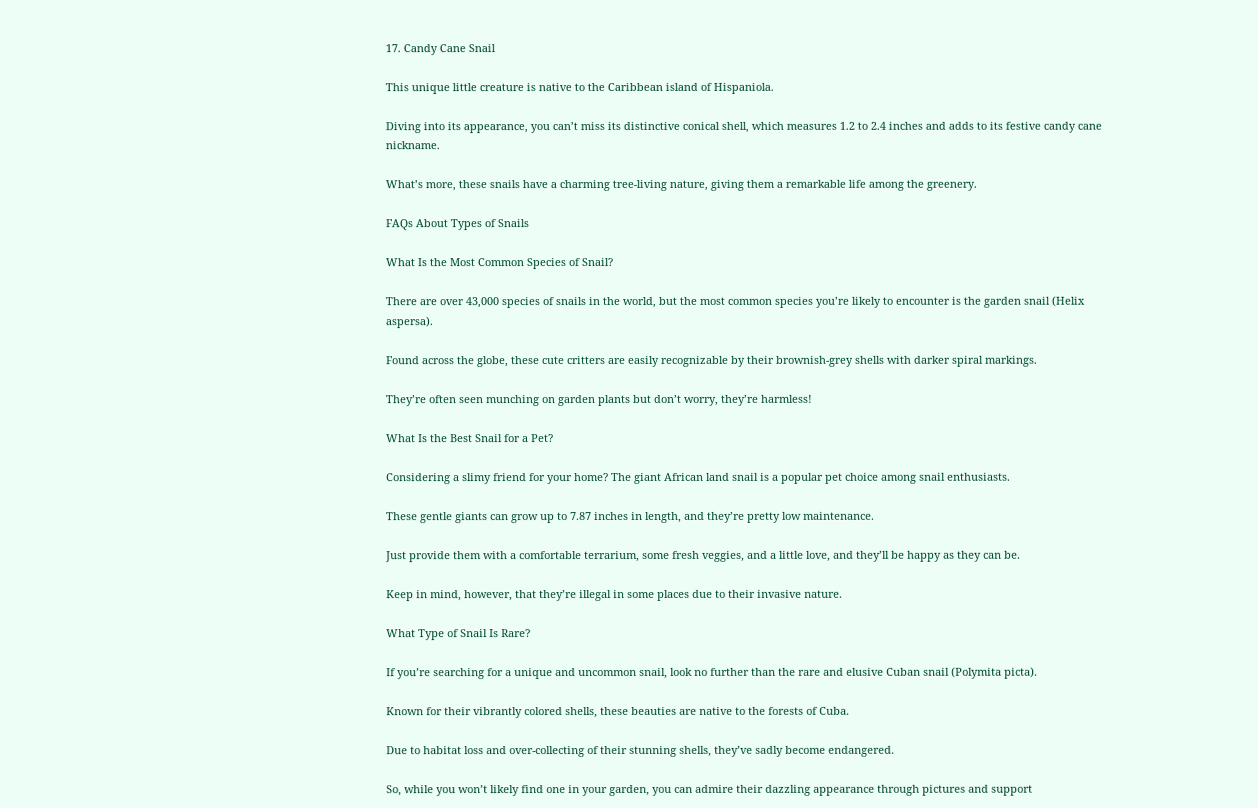17. Candy Cane Snail

This unique little creature is native to the Caribbean island of Hispaniola.

Diving into its appearance, you can’t miss its distinctive conical shell, which measures 1.2 to 2.4 inches and adds to its festive candy cane nickname.

What’s more, these snails have a charming tree-living nature, giving them a remarkable life among the greenery.

FAQs About Types of Snails

What Is the Most Common Species of Snail?

There are over 43,000 species of snails in the world, but the most common species you’re likely to encounter is the garden snail (Helix aspersa).

Found across the globe, these cute critters are easily recognizable by their brownish-grey shells with darker spiral markings.

They’re often seen munching on garden plants but don’t worry, they’re harmless!

What Is the Best Snail for a Pet?

Considering a slimy friend for your home? The giant African land snail is a popular pet choice among snail enthusiasts.

These gentle giants can grow up to 7.87 inches in length, and they’re pretty low maintenance.

Just provide them with a comfortable terrarium, some fresh veggies, and a little love, and they’ll be happy as they can be.

Keep in mind, however, that they’re illegal in some places due to their invasive nature.

What Type of Snail Is Rare?

If you’re searching for a unique and uncommon snail, look no further than the rare and elusive Cuban snail (Polymita picta).

Known for their vibrantly colored shells, these beauties are native to the forests of Cuba.

Due to habitat loss and over-collecting of their stunning shells, they’ve sadly become endangered.

So, while you won’t likely find one in your garden, you can admire their dazzling appearance through pictures and support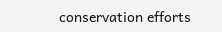conservation efforts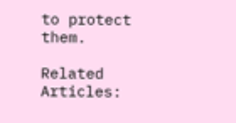to protect them.

Related Articles: